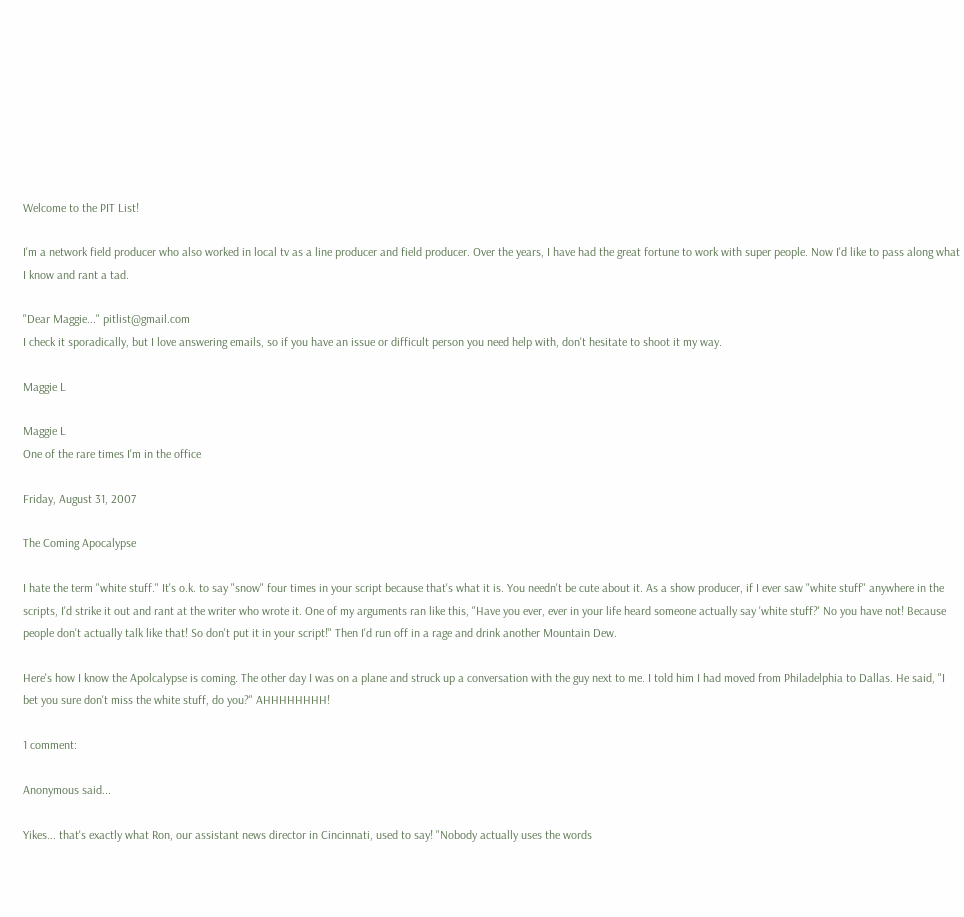Welcome to the PIT List!

I'm a network field producer who also worked in local tv as a line producer and field producer. Over the years, I have had the great fortune to work with super people. Now I'd like to pass along what I know and rant a tad.

"Dear Maggie..." pitlist@gmail.com
I check it sporadically, but I love answering emails, so if you have an issue or difficult person you need help with, don't hesitate to shoot it my way.

Maggie L

Maggie L
One of the rare times I'm in the office

Friday, August 31, 2007

The Coming Apocalypse

I hate the term "white stuff." It's o.k. to say "snow" four times in your script because that's what it is. You needn't be cute about it. As a show producer, if I ever saw "white stuff" anywhere in the scripts, I'd strike it out and rant at the writer who wrote it. One of my arguments ran like this, "Have you ever, ever in your life heard someone actually say 'white stuff?' No you have not! Because people don't actually talk like that! So don't put it in your script!" Then I'd run off in a rage and drink another Mountain Dew.

Here's how I know the Apolcalypse is coming. The other day I was on a plane and struck up a conversation with the guy next to me. I told him I had moved from Philadelphia to Dallas. He said, "I bet you sure don't miss the white stuff, do you?" AHHHHHHHH!

1 comment:

Anonymous said...

Yikes... that's exactly what Ron, our assistant news director in Cincinnati, used to say! "Nobody actually uses the words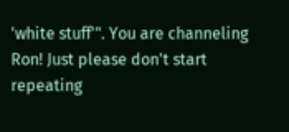'white stuff'". You are channeling Ron! Just please don't start repeating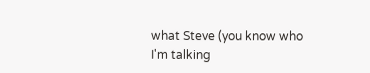what Steve (you know who I'm talking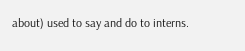about) used to say and do to interns.